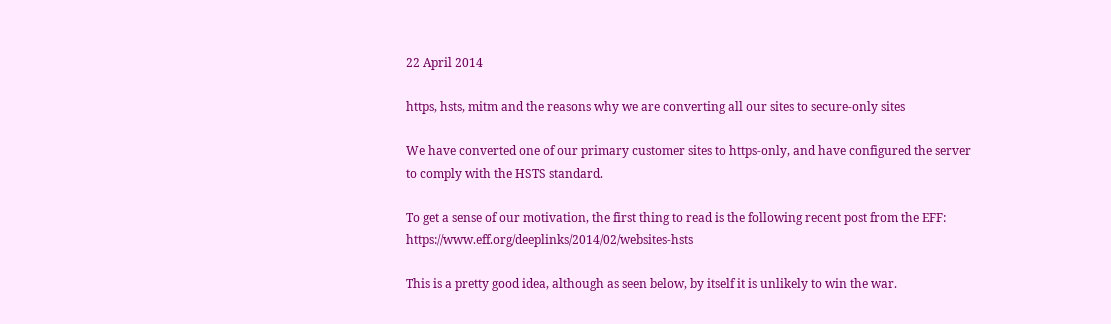22 April 2014

https, hsts, mitm and the reasons why we are converting all our sites to secure-only sites

We have converted one of our primary customer sites to https-only, and have configured the server to comply with the HSTS standard.

To get a sense of our motivation, the first thing to read is the following recent post from the EFF: https://www.eff.org/deeplinks/2014/02/websites-hsts

This is a pretty good idea, although as seen below, by itself it is unlikely to win the war.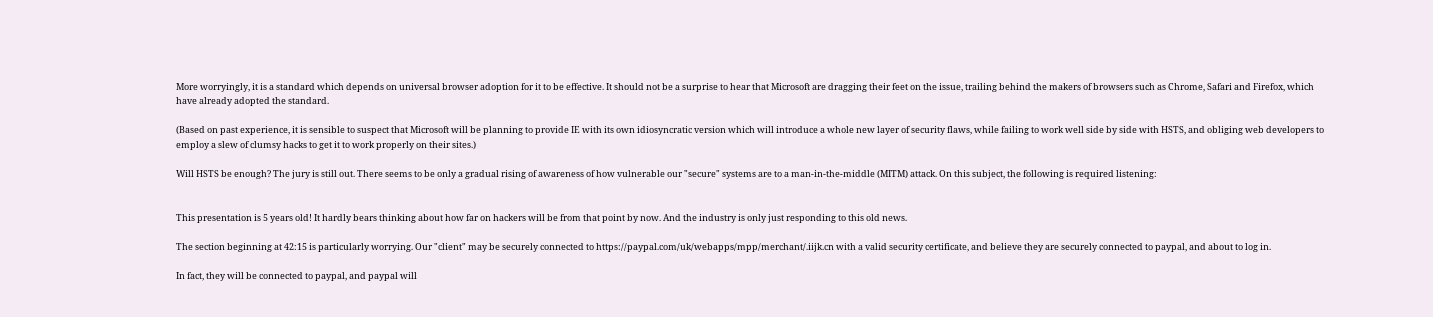More worryingly, it is a standard which depends on universal browser adoption for it to be effective. It should not be a surprise to hear that Microsoft are dragging their feet on the issue, trailing behind the makers of browsers such as Chrome, Safari and Firefox, which have already adopted the standard.

(Based on past experience, it is sensible to suspect that Microsoft will be planning to provide IE with its own idiosyncratic version which will introduce a whole new layer of security flaws, while failing to work well side by side with HSTS, and obliging web developers to employ a slew of clumsy hacks to get it to work properly on their sites.)

Will HSTS be enough? The jury is still out. There seems to be only a gradual rising of awareness of how vulnerable our "secure" systems are to a man-in-the-middle (MITM) attack. On this subject, the following is required listening:


This presentation is 5 years old! It hardly bears thinking about how far on hackers will be from that point by now. And the industry is only just responding to this old news.

The section beginning at 42:15 is particularly worrying. Our "client" may be securely connected to https://paypal.com/uk/webapps/mpp/merchant/.iijk.cn with a valid security certificate, and believe they are securely connected to paypal, and about to log in.

In fact, they will be connected to paypal, and paypal will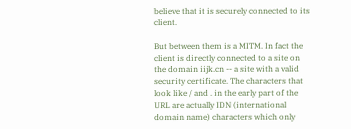believe that it is securely connected to its client.

But between them is a MITM. In fact the client is directly connected to a site on the domain iijk.cn -- a site with a valid security certificate. The characters that look like / and . in the early part of the URL are actually IDN (international domain name) characters which only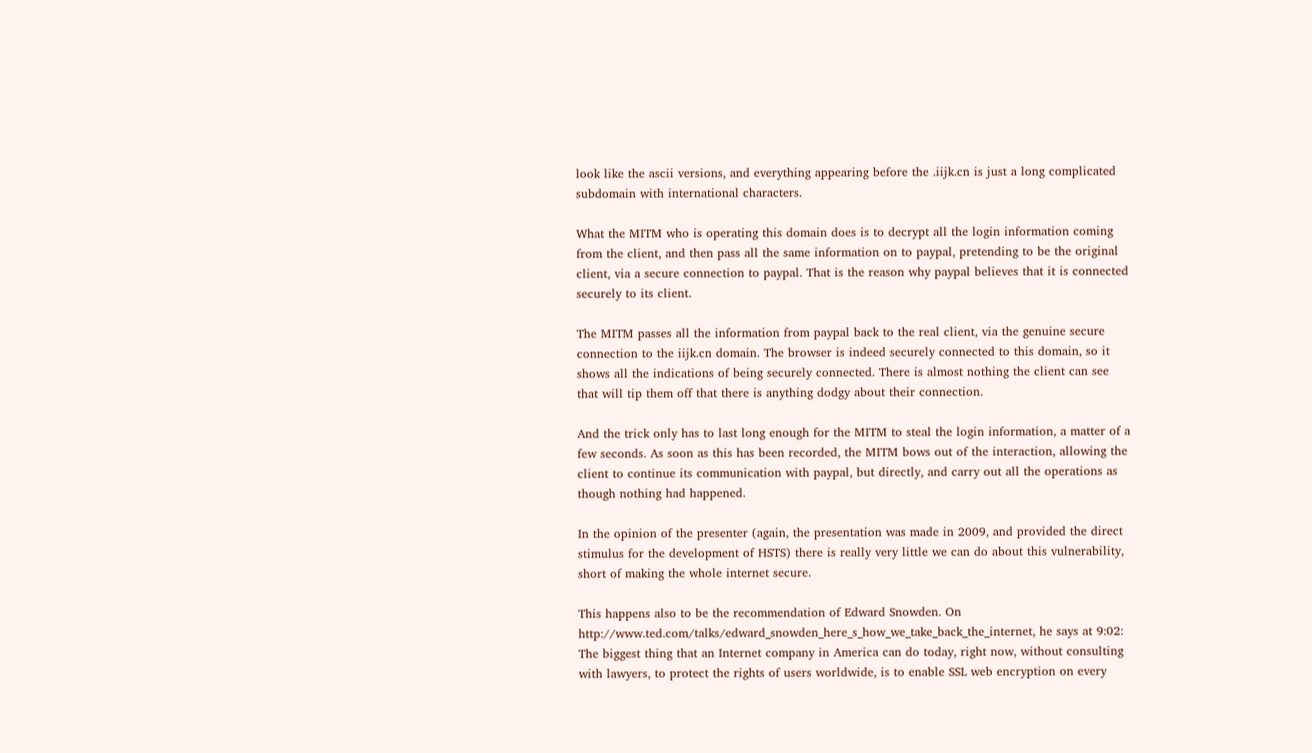look like the ascii versions, and everything appearing before the .iijk.cn is just a long complicated subdomain with international characters.

What the MITM who is operating this domain does is to decrypt all the login information coming from the client, and then pass all the same information on to paypal, pretending to be the original client, via a secure connection to paypal. That is the reason why paypal believes that it is connected securely to its client.

The MITM passes all the information from paypal back to the real client, via the genuine secure connection to the iijk.cn domain. The browser is indeed securely connected to this domain, so it shows all the indications of being securely connected. There is almost nothing the client can see that will tip them off that there is anything dodgy about their connection.

And the trick only has to last long enough for the MITM to steal the login information, a matter of a few seconds. As soon as this has been recorded, the MITM bows out of the interaction, allowing the client to continue its communication with paypal, but directly, and carry out all the operations as though nothing had happened.

In the opinion of the presenter (again, the presentation was made in 2009, and provided the direct stimulus for the development of HSTS) there is really very little we can do about this vulnerability, short of making the whole internet secure.

This happens also to be the recommendation of Edward Snowden. On http://www.ted.com/talks/edward_snowden_here_s_how_we_take_back_the_internet, he says at 9:02:
The biggest thing that an Internet company in America can do today, right now, without consulting with lawyers, to protect the rights of users worldwide, is to enable SSL web encryption on every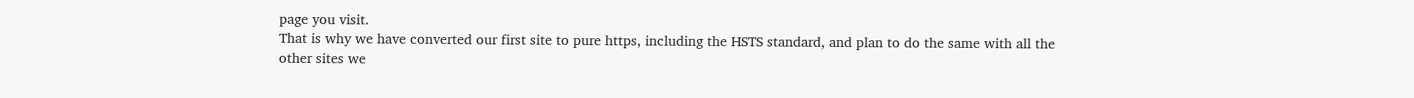page you visit.
That is why we have converted our first site to pure https, including the HSTS standard, and plan to do the same with all the other sites we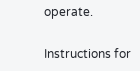operate.

Instructions for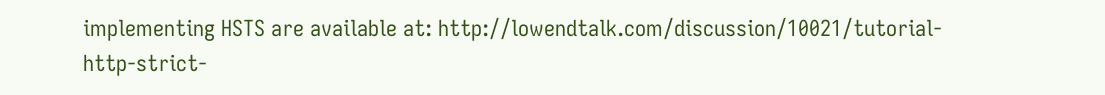implementing HSTS are available at: http://lowendtalk.com/discussion/10021/tutorial-http-strict-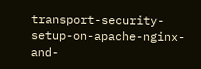transport-security-setup-on-apache-nginx-and-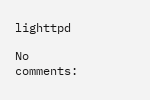lighttpd

No comments: